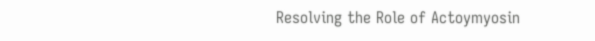Resolving the Role of Actoymyosin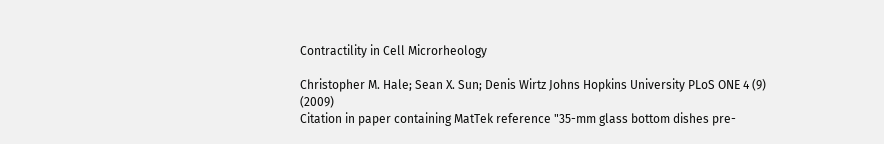Contractility in Cell Microrheology

Christopher M. Hale; Sean X. Sun; Denis Wirtz Johns Hopkins University PLoS ONE 4 (9) (2009)
Citation in paper containing MatTek reference "35-mm glass bottom dishes pre-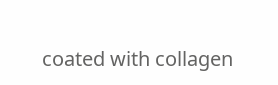coated with collagen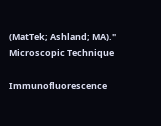(MatTek; Ashland; MA)."
Microscopic Technique

Immunofluorescence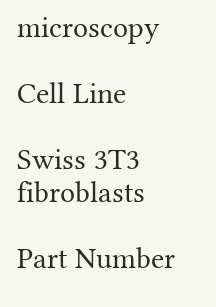microscopy

Cell Line

Swiss 3T3 fibroblasts

Part Number